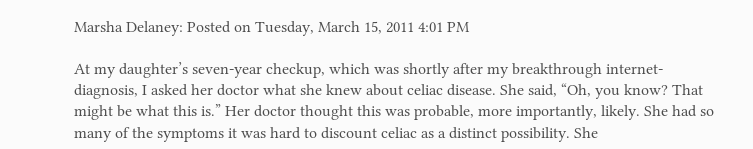Marsha Delaney: Posted on Tuesday, March 15, 2011 4:01 PM

At my daughter’s seven-year checkup, which was shortly after my breakthrough internet-diagnosis, I asked her doctor what she knew about celiac disease. She said, “Oh, you know? That might be what this is.” Her doctor thought this was probable, more importantly, likely. She had so many of the symptoms it was hard to discount celiac as a distinct possibility. She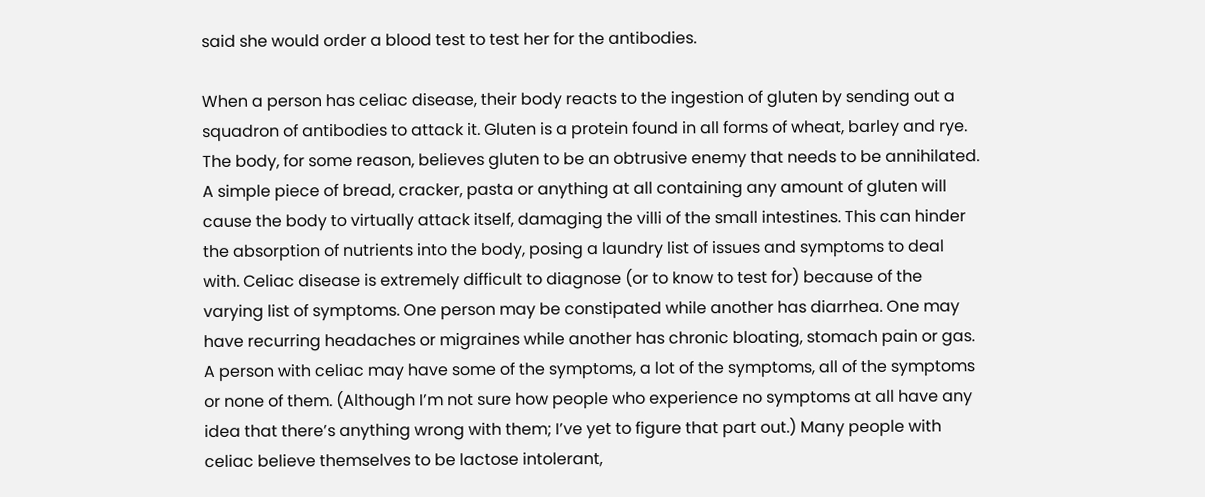said she would order a blood test to test her for the antibodies.

When a person has celiac disease, their body reacts to the ingestion of gluten by sending out a squadron of antibodies to attack it. Gluten is a protein found in all forms of wheat, barley and rye. The body, for some reason, believes gluten to be an obtrusive enemy that needs to be annihilated. A simple piece of bread, cracker, pasta or anything at all containing any amount of gluten will cause the body to virtually attack itself, damaging the villi of the small intestines. This can hinder the absorption of nutrients into the body, posing a laundry list of issues and symptoms to deal with. Celiac disease is extremely difficult to diagnose (or to know to test for) because of the varying list of symptoms. One person may be constipated while another has diarrhea. One may have recurring headaches or migraines while another has chronic bloating, stomach pain or gas. A person with celiac may have some of the symptoms, a lot of the symptoms, all of the symptoms or none of them. (Although I’m not sure how people who experience no symptoms at all have any idea that there’s anything wrong with them; I’ve yet to figure that part out.) Many people with celiac believe themselves to be lactose intolerant,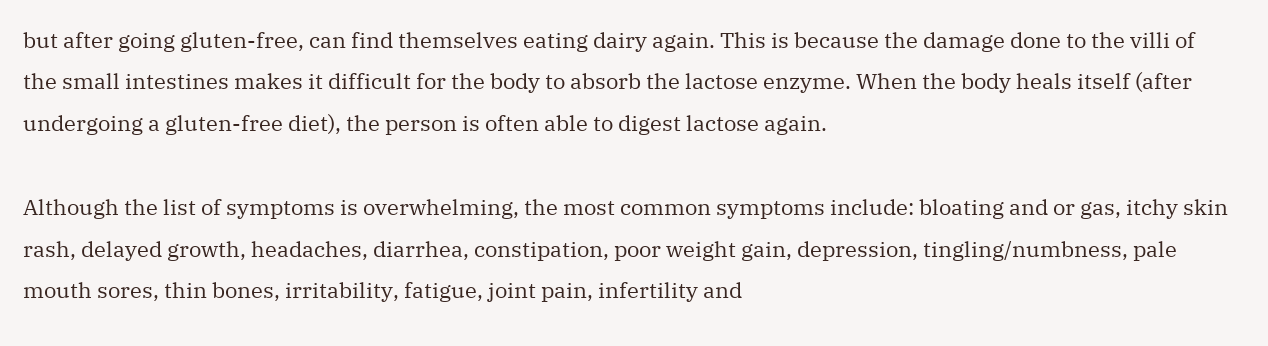but after going gluten-free, can find themselves eating dairy again. This is because the damage done to the villi of the small intestines makes it difficult for the body to absorb the lactose enzyme. When the body heals itself (after undergoing a gluten-free diet), the person is often able to digest lactose again.

Although the list of symptoms is overwhelming, the most common symptoms include: bloating and or gas, itchy skin rash, delayed growth, headaches, diarrhea, constipation, poor weight gain, depression, tingling/numbness, pale mouth sores, thin bones, irritability, fatigue, joint pain, infertility and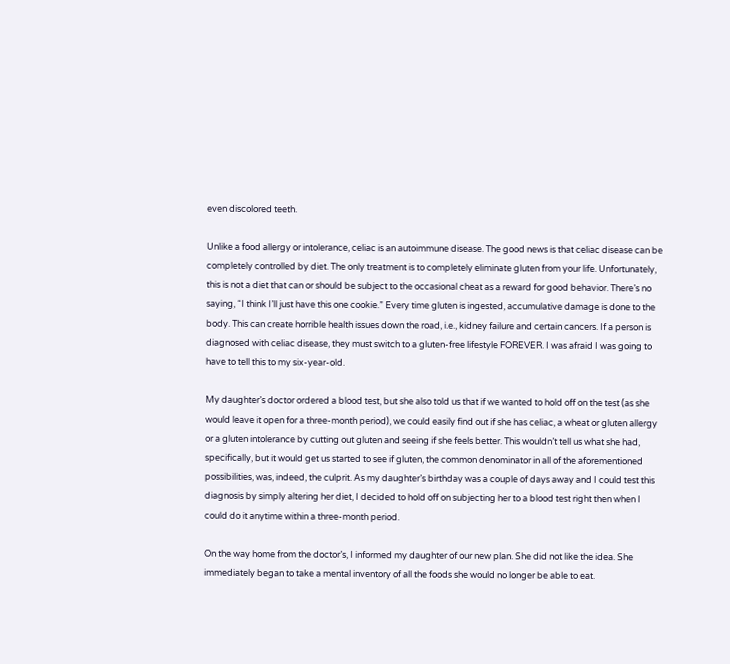even discolored teeth.

Unlike a food allergy or intolerance, celiac is an autoimmune disease. The good news is that celiac disease can be completely controlled by diet. The only treatment is to completely eliminate gluten from your life. Unfortunately, this is not a diet that can or should be subject to the occasional cheat as a reward for good behavior. There’s no saying, “I think I’ll just have this one cookie.” Every time gluten is ingested, accumulative damage is done to the body. This can create horrible health issues down the road, i.e., kidney failure and certain cancers. If a person is diagnosed with celiac disease, they must switch to a gluten-free lifestyle FOREVER. I was afraid I was going to have to tell this to my six-year-old.

My daughter’s doctor ordered a blood test, but she also told us that if we wanted to hold off on the test (as she would leave it open for a three-month period), we could easily find out if she has celiac, a wheat or gluten allergy or a gluten intolerance by cutting out gluten and seeing if she feels better. This wouldn’t tell us what she had, specifically, but it would get us started to see if gluten, the common denominator in all of the aforementioned possibilities, was, indeed, the culprit. As my daughter’s birthday was a couple of days away and I could test this diagnosis by simply altering her diet, I decided to hold off on subjecting her to a blood test right then when I could do it anytime within a three-month period.

On the way home from the doctor’s, I informed my daughter of our new plan. She did not like the idea. She immediately began to take a mental inventory of all the foods she would no longer be able to eat.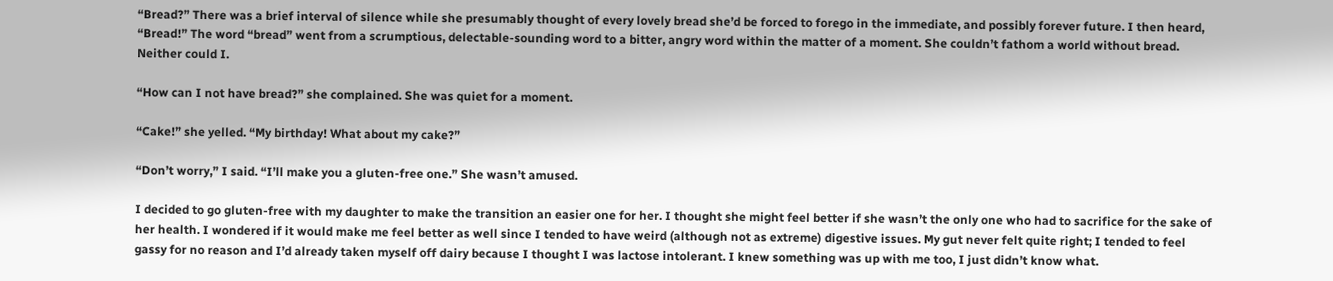“Bread?” There was a brief interval of silence while she presumably thought of every lovely bread she’d be forced to forego in the immediate, and possibly forever future. I then heard, “Bread!” The word “bread” went from a scrumptious, delectable-sounding word to a bitter, angry word within the matter of a moment. She couldn’t fathom a world without bread. Neither could I.

“How can I not have bread?” she complained. She was quiet for a moment.

“Cake!” she yelled. “My birthday! What about my cake?”

“Don’t worry,” I said. “I’ll make you a gluten-free one.” She wasn’t amused.

I decided to go gluten-free with my daughter to make the transition an easier one for her. I thought she might feel better if she wasn’t the only one who had to sacrifice for the sake of her health. I wondered if it would make me feel better as well since I tended to have weird (although not as extreme) digestive issues. My gut never felt quite right; I tended to feel gassy for no reason and I’d already taken myself off dairy because I thought I was lactose intolerant. I knew something was up with me too, I just didn’t know what.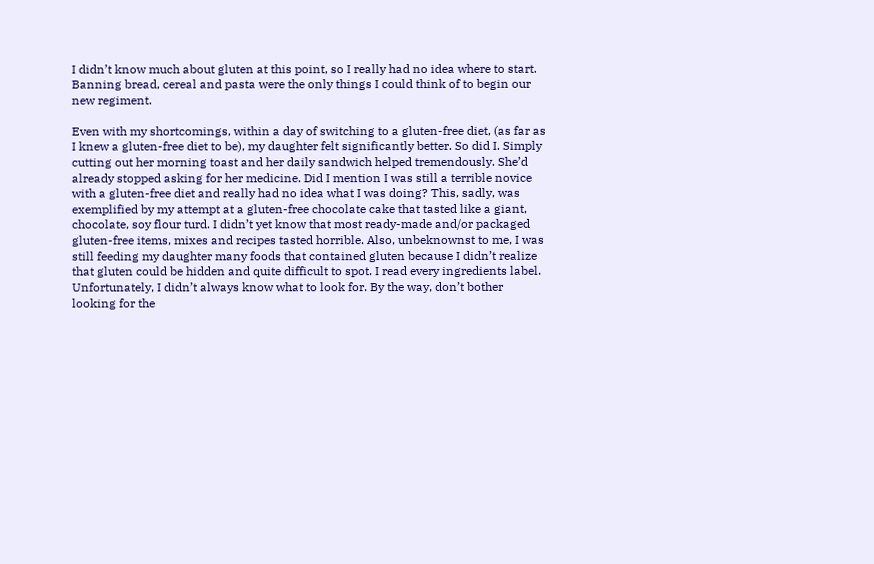I didn’t know much about gluten at this point, so I really had no idea where to start. Banning bread, cereal and pasta were the only things I could think of to begin our new regiment.

Even with my shortcomings, within a day of switching to a gluten-free diet, (as far as I knew a gluten-free diet to be), my daughter felt significantly better. So did I. Simply cutting out her morning toast and her daily sandwich helped tremendously. She’d already stopped asking for her medicine. Did I mention I was still a terrible novice with a gluten-free diet and really had no idea what I was doing? This, sadly, was exemplified by my attempt at a gluten-free chocolate cake that tasted like a giant, chocolate, soy flour turd. I didn’t yet know that most ready-made and/or packaged gluten-free items, mixes and recipes tasted horrible. Also, unbeknownst to me, I was still feeding my daughter many foods that contained gluten because I didn’t realize that gluten could be hidden and quite difficult to spot. I read every ingredients label. Unfortunately, I didn’t always know what to look for. By the way, don’t bother looking for the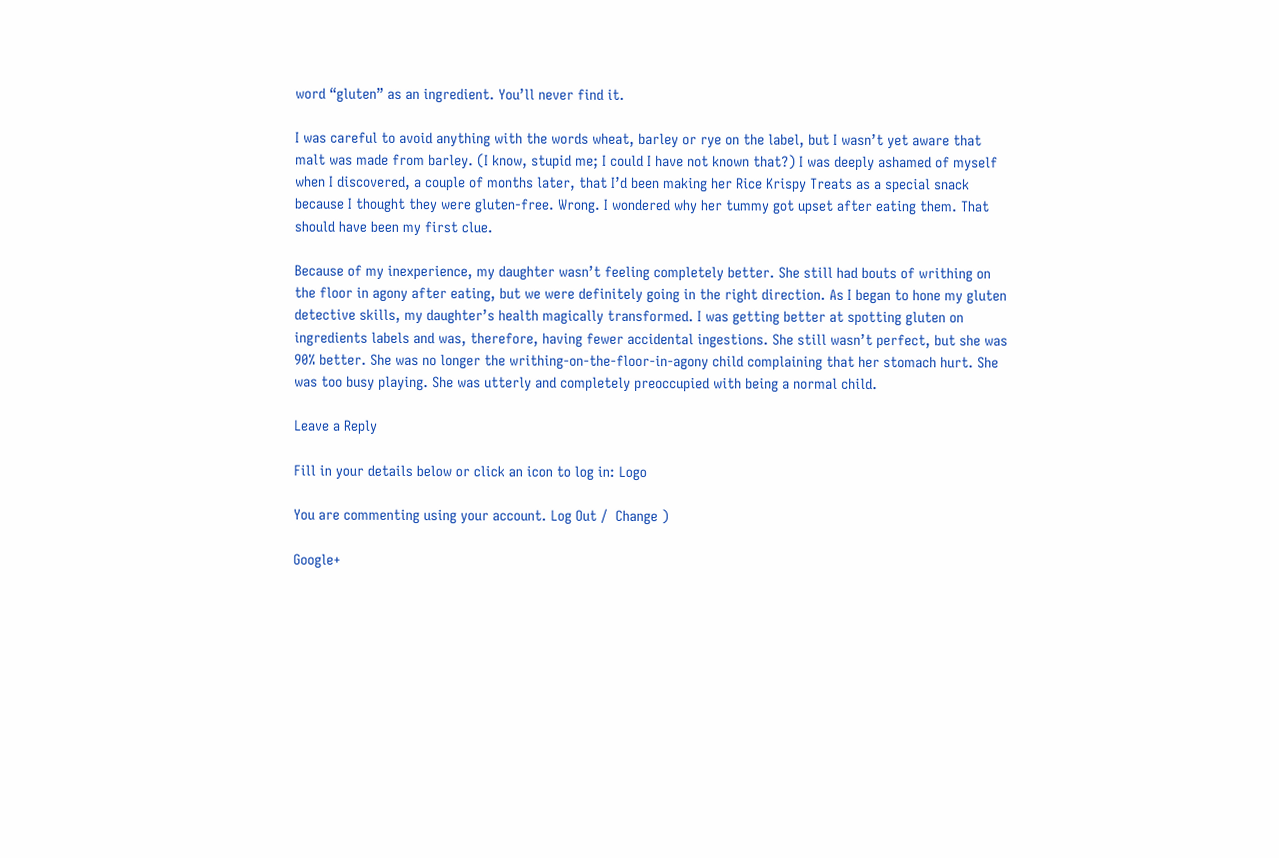word “gluten” as an ingredient. You’ll never find it.

I was careful to avoid anything with the words wheat, barley or rye on the label, but I wasn’t yet aware that malt was made from barley. (I know, stupid me; I could I have not known that?) I was deeply ashamed of myself when I discovered, a couple of months later, that I’d been making her Rice Krispy Treats as a special snack because I thought they were gluten-free. Wrong. I wondered why her tummy got upset after eating them. That should have been my first clue.

Because of my inexperience, my daughter wasn’t feeling completely better. She still had bouts of writhing on the floor in agony after eating, but we were definitely going in the right direction. As I began to hone my gluten detective skills, my daughter’s health magically transformed. I was getting better at spotting gluten on ingredients labels and was, therefore, having fewer accidental ingestions. She still wasn’t perfect, but she was 90% better. She was no longer the writhing-on-the-floor-in-agony child complaining that her stomach hurt. She was too busy playing. She was utterly and completely preoccupied with being a normal child.

Leave a Reply

Fill in your details below or click an icon to log in: Logo

You are commenting using your account. Log Out /  Change )

Google+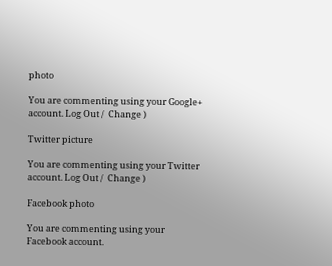photo

You are commenting using your Google+ account. Log Out /  Change )

Twitter picture

You are commenting using your Twitter account. Log Out /  Change )

Facebook photo

You are commenting using your Facebook account.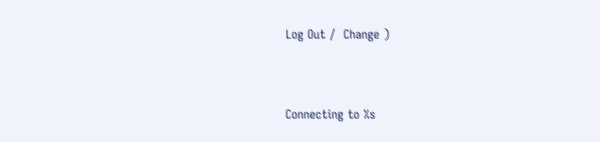Log Out /  Change )


Connecting to %s